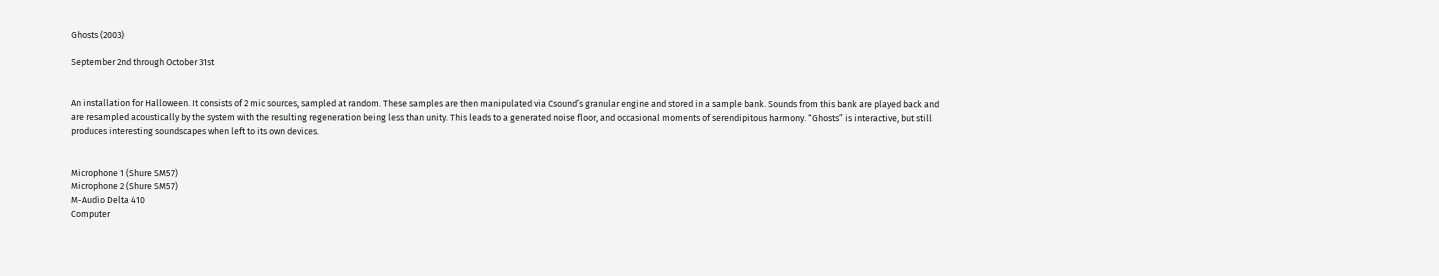Ghosts (2003)

September 2nd through October 31st


An installation for Halloween. It consists of 2 mic sources, sampled at random. These samples are then manipulated via Csound’s granular engine and stored in a sample bank. Sounds from this bank are played back and are resampled acoustically by the system with the resulting regeneration being less than unity. This leads to a generated noise floor, and occasional moments of serendipitous harmony. “Ghosts” is interactive, but still produces interesting soundscapes when left to its own devices.


Microphone 1 (Shure SM57)
Microphone 2 (Shure SM57)
M-Audio Delta 410
Computer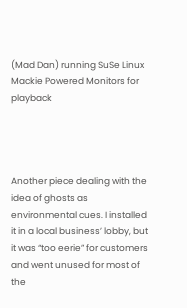(Mad Dan) running SuSe Linux
Mackie Powered Monitors for playback




Another piece dealing with the idea of ghosts as environmental cues. I installed it in a local business’ lobby, but it was “too eerie” for customers and went unused for most of the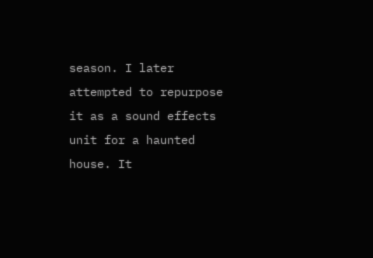season. I later attempted to repurpose it as a sound effects unit for a haunted house. It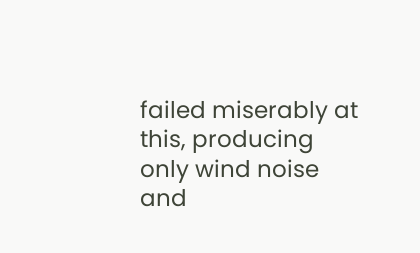failed miserably at this, producing only wind noise and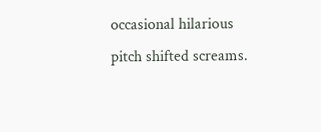occasional hilarious pitch shifted screams.